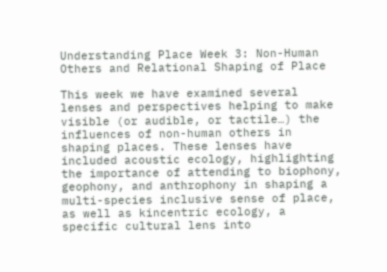Understanding Place Week 3: Non-Human Others and Relational Shaping of Place

This week we have examined several lenses and perspectives helping to make visible (or audible, or tactile…) the influences of non-human others in shaping places. These lenses have included acoustic ecology, highlighting the importance of attending to biophony, geophony, and anthrophony in shaping a multi-species inclusive sense of place, as well as kincentric ecology, a specific cultural lens into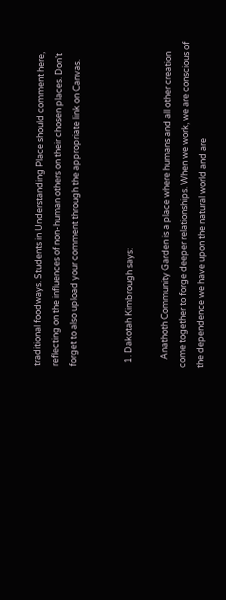traditional foodways. Students in Understanding Place should comment here, reflecting on the influences of non-human others on their chosen places. Don’t forget to also upload your comment through the appropriate link on Canvas.


  1. Dakotah Kimbrough says:

    Anathoth Community Garden is a place where humans and all other creation come together to forge deeper relationships. When we work, we are conscious of the dependence we have upon the natural world and are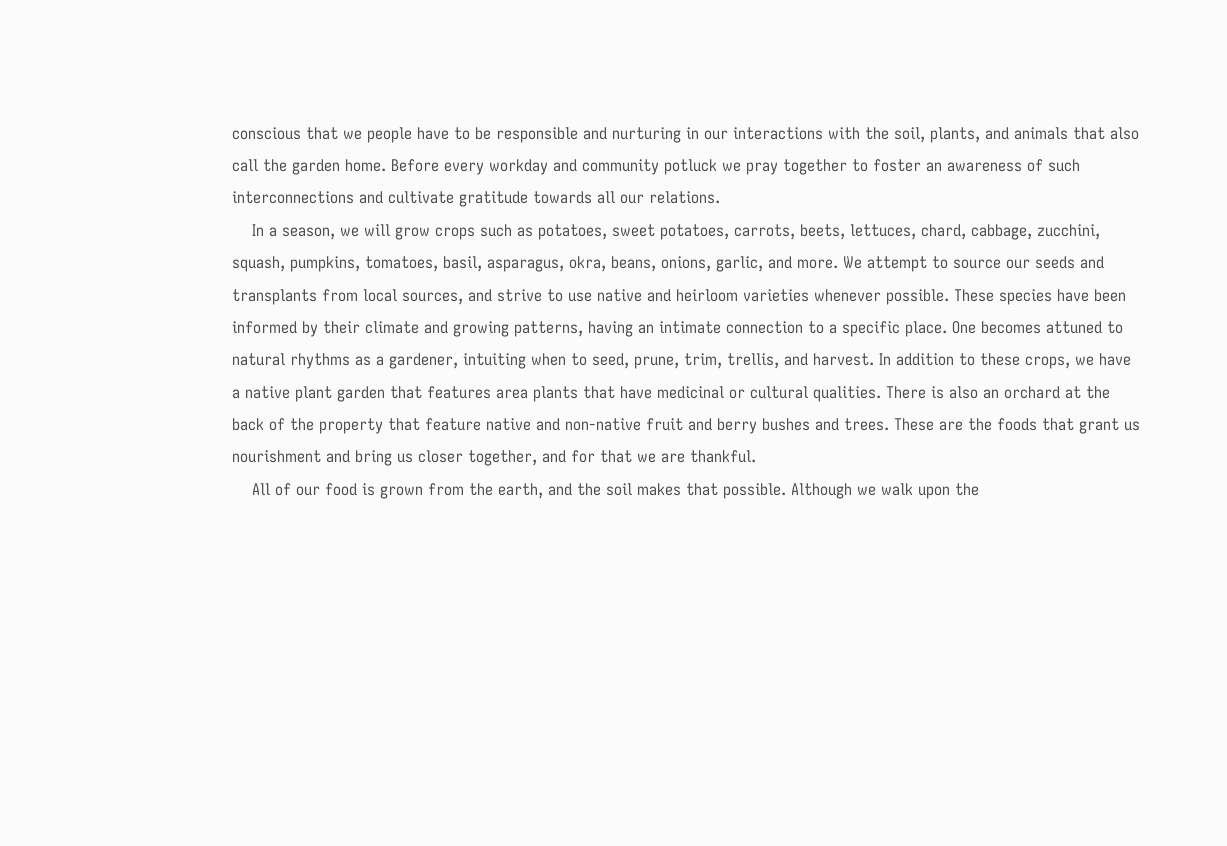conscious that we people have to be responsible and nurturing in our interactions with the soil, plants, and animals that also call the garden home. Before every workday and community potluck we pray together to foster an awareness of such interconnections and cultivate gratitude towards all our relations.
    In a season, we will grow crops such as potatoes, sweet potatoes, carrots, beets, lettuces, chard, cabbage, zucchini, squash, pumpkins, tomatoes, basil, asparagus, okra, beans, onions, garlic, and more. We attempt to source our seeds and transplants from local sources, and strive to use native and heirloom varieties whenever possible. These species have been informed by their climate and growing patterns, having an intimate connection to a specific place. One becomes attuned to natural rhythms as a gardener, intuiting when to seed, prune, trim, trellis, and harvest. In addition to these crops, we have a native plant garden that features area plants that have medicinal or cultural qualities. There is also an orchard at the back of the property that feature native and non-native fruit and berry bushes and trees. These are the foods that grant us nourishment and bring us closer together, and for that we are thankful.
    All of our food is grown from the earth, and the soil makes that possible. Although we walk upon the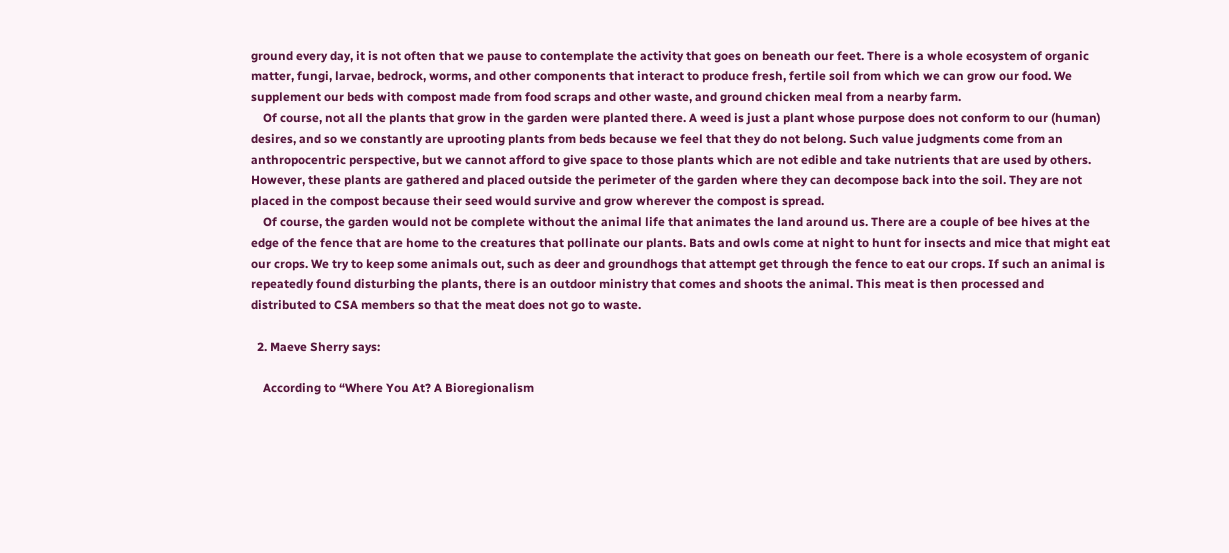ground every day, it is not often that we pause to contemplate the activity that goes on beneath our feet. There is a whole ecosystem of organic matter, fungi, larvae, bedrock, worms, and other components that interact to produce fresh, fertile soil from which we can grow our food. We supplement our beds with compost made from food scraps and other waste, and ground chicken meal from a nearby farm.
    Of course, not all the plants that grow in the garden were planted there. A weed is just a plant whose purpose does not conform to our (human) desires, and so we constantly are uprooting plants from beds because we feel that they do not belong. Such value judgments come from an anthropocentric perspective, but we cannot afford to give space to those plants which are not edible and take nutrients that are used by others. However, these plants are gathered and placed outside the perimeter of the garden where they can decompose back into the soil. They are not placed in the compost because their seed would survive and grow wherever the compost is spread.
    Of course, the garden would not be complete without the animal life that animates the land around us. There are a couple of bee hives at the edge of the fence that are home to the creatures that pollinate our plants. Bats and owls come at night to hunt for insects and mice that might eat our crops. We try to keep some animals out, such as deer and groundhogs that attempt get through the fence to eat our crops. If such an animal is repeatedly found disturbing the plants, there is an outdoor ministry that comes and shoots the animal. This meat is then processed and distributed to CSA members so that the meat does not go to waste.

  2. Maeve Sherry says:

    According to “Where You At? A Bioregionalism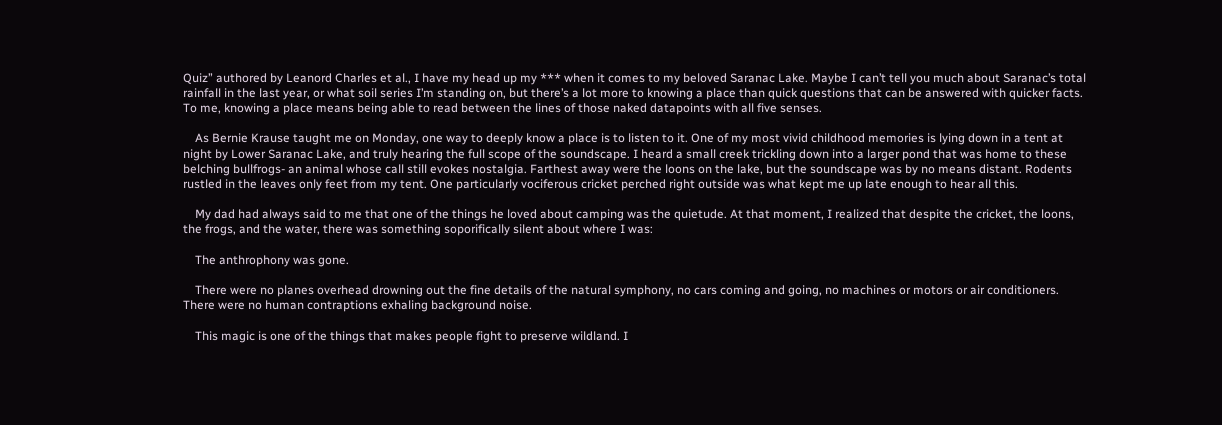Quiz” authored by Leanord Charles et al., I have my head up my *** when it comes to my beloved Saranac Lake. Maybe I can’t tell you much about Saranac’s total rainfall in the last year, or what soil series I’m standing on, but there’s a lot more to knowing a place than quick questions that can be answered with quicker facts. To me, knowing a place means being able to read between the lines of those naked datapoints with all five senses.

    As Bernie Krause taught me on Monday, one way to deeply know a place is to listen to it. One of my most vivid childhood memories is lying down in a tent at night by Lower Saranac Lake, and truly hearing the full scope of the soundscape. I heard a small creek trickling down into a larger pond that was home to these belching bullfrogs- an animal whose call still evokes nostalgia. Farthest away were the loons on the lake, but the soundscape was by no means distant. Rodents rustled in the leaves only feet from my tent. One particularly vociferous cricket perched right outside was what kept me up late enough to hear all this.

    My dad had always said to me that one of the things he loved about camping was the quietude. At that moment, I realized that despite the cricket, the loons, the frogs, and the water, there was something soporifically silent about where I was:

    The anthrophony was gone.

    There were no planes overhead drowning out the fine details of the natural symphony, no cars coming and going, no machines or motors or air conditioners. There were no human contraptions exhaling background noise.

    This magic is one of the things that makes people fight to preserve wildland. I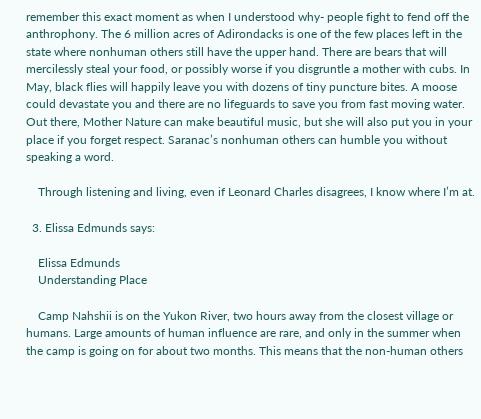remember this exact moment as when I understood why- people fight to fend off the anthrophony. The 6 million acres of Adirondacks is one of the few places left in the state where nonhuman others still have the upper hand. There are bears that will mercilessly steal your food, or possibly worse if you disgruntle a mother with cubs. In May, black flies will happily leave you with dozens of tiny puncture bites. A moose could devastate you and there are no lifeguards to save you from fast moving water. Out there, Mother Nature can make beautiful music, but she will also put you in your place if you forget respect. Saranac’s nonhuman others can humble you without speaking a word.

    Through listening and living, even if Leonard Charles disagrees, I know where I’m at.

  3. Elissa Edmunds says:

    Elissa Edmunds
    Understanding Place

    Camp Nahshii is on the Yukon River, two hours away from the closest village or humans. Large amounts of human influence are rare, and only in the summer when the camp is going on for about two months. This means that the non-human others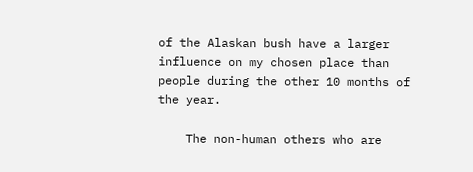of the Alaskan bush have a larger influence on my chosen place than people during the other 10 months of the year.

    The non-human others who are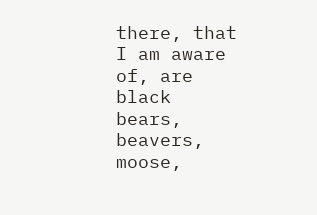there, that I am aware of, are black bears, beavers, moose,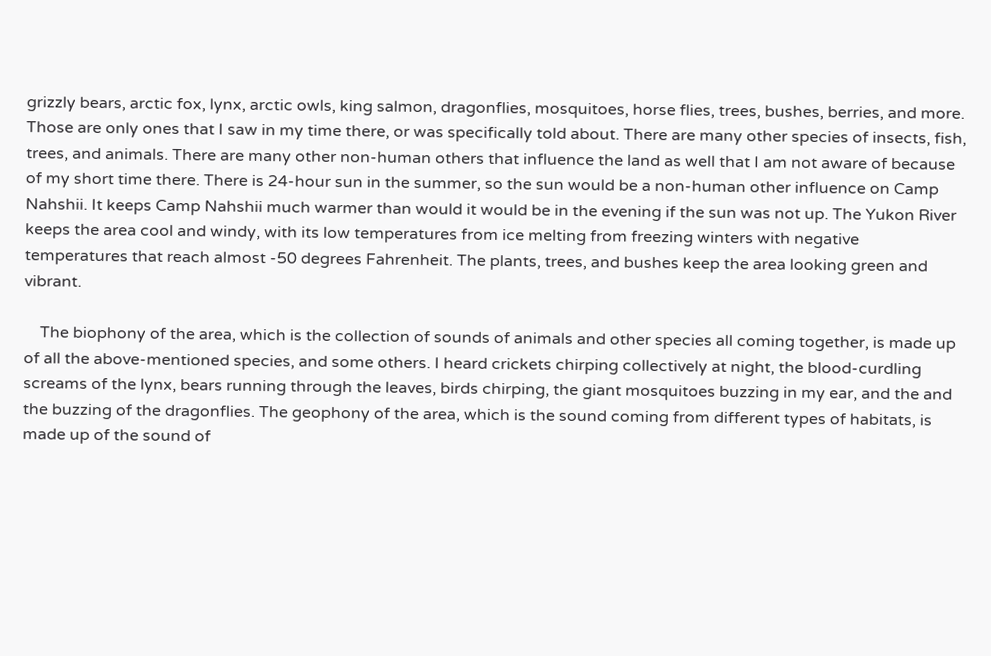grizzly bears, arctic fox, lynx, arctic owls, king salmon, dragonflies, mosquitoes, horse flies, trees, bushes, berries, and more. Those are only ones that I saw in my time there, or was specifically told about. There are many other species of insects, fish, trees, and animals. There are many other non-human others that influence the land as well that I am not aware of because of my short time there. There is 24-hour sun in the summer, so the sun would be a non-human other influence on Camp Nahshii. It keeps Camp Nahshii much warmer than would it would be in the evening if the sun was not up. The Yukon River keeps the area cool and windy, with its low temperatures from ice melting from freezing winters with negative temperatures that reach almost -50 degrees Fahrenheit. The plants, trees, and bushes keep the area looking green and vibrant.

    The biophony of the area, which is the collection of sounds of animals and other species all coming together, is made up of all the above-mentioned species, and some others. I heard crickets chirping collectively at night, the blood-curdling screams of the lynx, bears running through the leaves, birds chirping, the giant mosquitoes buzzing in my ear, and the and the buzzing of the dragonflies. The geophony of the area, which is the sound coming from different types of habitats, is made up of the sound of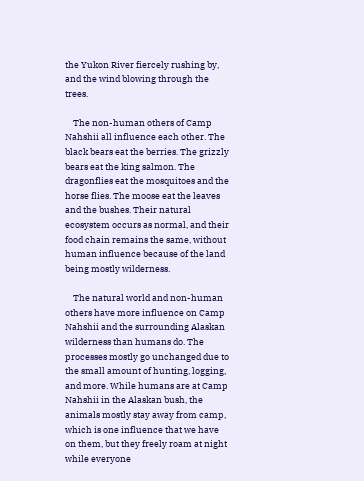the Yukon River fiercely rushing by, and the wind blowing through the trees.

    The non-human others of Camp Nahshii all influence each other. The black bears eat the berries. The grizzly bears eat the king salmon. The dragonflies eat the mosquitoes and the horse flies. The moose eat the leaves and the bushes. Their natural ecosystem occurs as normal, and their food chain remains the same, without human influence because of the land being mostly wilderness.

    The natural world and non-human others have more influence on Camp Nahshii and the surrounding Alaskan wilderness than humans do. The processes mostly go unchanged due to the small amount of hunting, logging, and more. While humans are at Camp Nahshii in the Alaskan bush, the animals mostly stay away from camp, which is one influence that we have on them, but they freely roam at night while everyone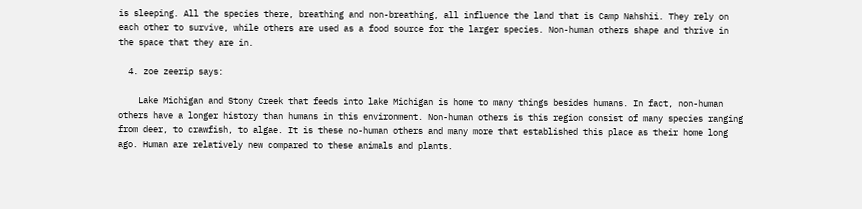is sleeping. All the species there, breathing and non-breathing, all influence the land that is Camp Nahshii. They rely on each other to survive, while others are used as a food source for the larger species. Non-human others shape and thrive in the space that they are in.

  4. zoe zeerip says:

    Lake Michigan and Stony Creek that feeds into lake Michigan is home to many things besides humans. In fact, non-human others have a longer history than humans in this environment. Non-human others is this region consist of many species ranging from deer, to crawfish, to algae. It is these no-human others and many more that established this place as their home long ago. Human are relatively new compared to these animals and plants.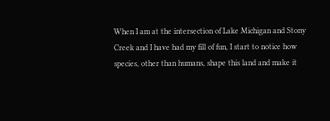When I am at the intersection of Lake Michigan and Stony Creek and I have had my fill of fun, I start to notice how species, other than humans, shape this land and make it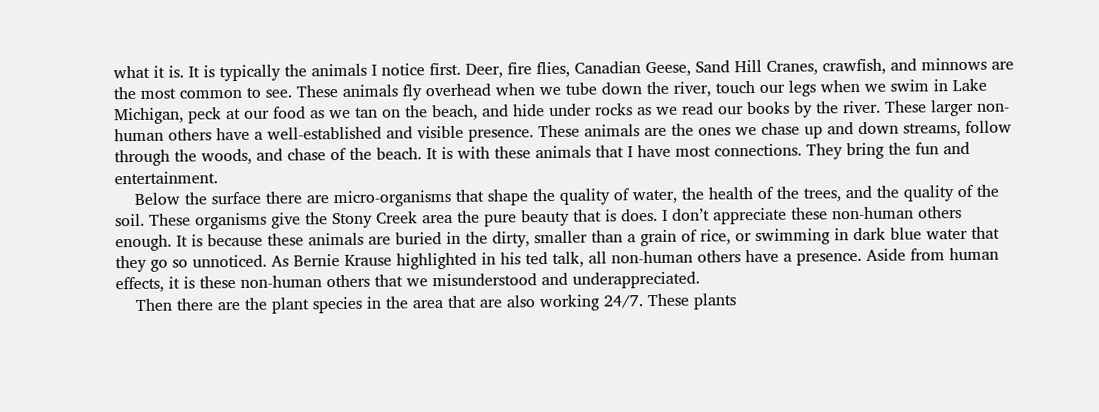what it is. It is typically the animals I notice first. Deer, fire flies, Canadian Geese, Sand Hill Cranes, crawfish, and minnows are the most common to see. These animals fly overhead when we tube down the river, touch our legs when we swim in Lake Michigan, peck at our food as we tan on the beach, and hide under rocks as we read our books by the river. These larger non-human others have a well-established and visible presence. These animals are the ones we chase up and down streams, follow through the woods, and chase of the beach. It is with these animals that I have most connections. They bring the fun and entertainment.
    Below the surface there are micro-organisms that shape the quality of water, the health of the trees, and the quality of the soil. These organisms give the Stony Creek area the pure beauty that is does. I don’t appreciate these non-human others enough. It is because these animals are buried in the dirty, smaller than a grain of rice, or swimming in dark blue water that they go so unnoticed. As Bernie Krause highlighted in his ted talk, all non-human others have a presence. Aside from human effects, it is these non-human others that we misunderstood and underappreciated.
    Then there are the plant species in the area that are also working 24/7. These plants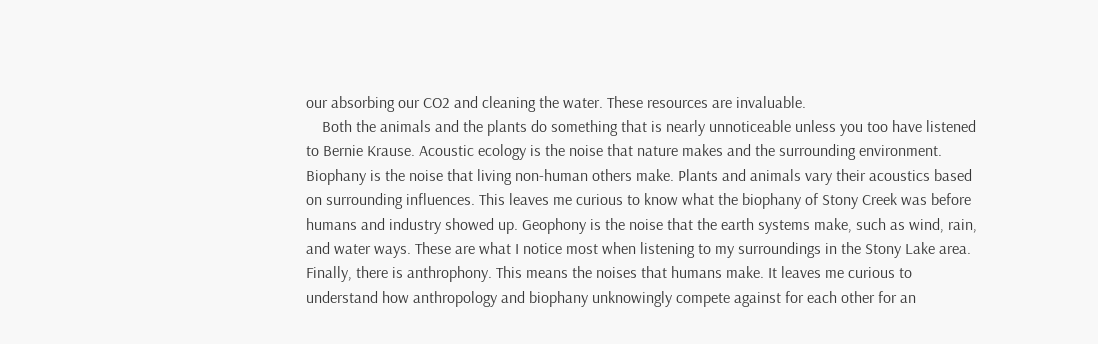our absorbing our CO2 and cleaning the water. These resources are invaluable.
    Both the animals and the plants do something that is nearly unnoticeable unless you too have listened to Bernie Krause. Acoustic ecology is the noise that nature makes and the surrounding environment. Biophany is the noise that living non-human others make. Plants and animals vary their acoustics based on surrounding influences. This leaves me curious to know what the biophany of Stony Creek was before humans and industry showed up. Geophony is the noise that the earth systems make, such as wind, rain, and water ways. These are what I notice most when listening to my surroundings in the Stony Lake area. Finally, there is anthrophony. This means the noises that humans make. It leaves me curious to understand how anthropology and biophany unknowingly compete against for each other for an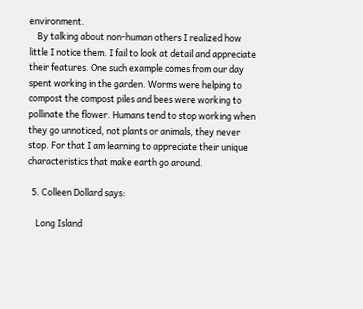environment.
    By talking about non-human others I realized how little I notice them. I fail to look at detail and appreciate their features. One such example comes from our day spent working in the garden. Worms were helping to compost the compost piles and bees were working to pollinate the flower. Humans tend to stop working when they go unnoticed, not plants or animals, they never stop. For that I am learning to appreciate their unique characteristics that make earth go around.

  5. Colleen Dollard says:

    Long Island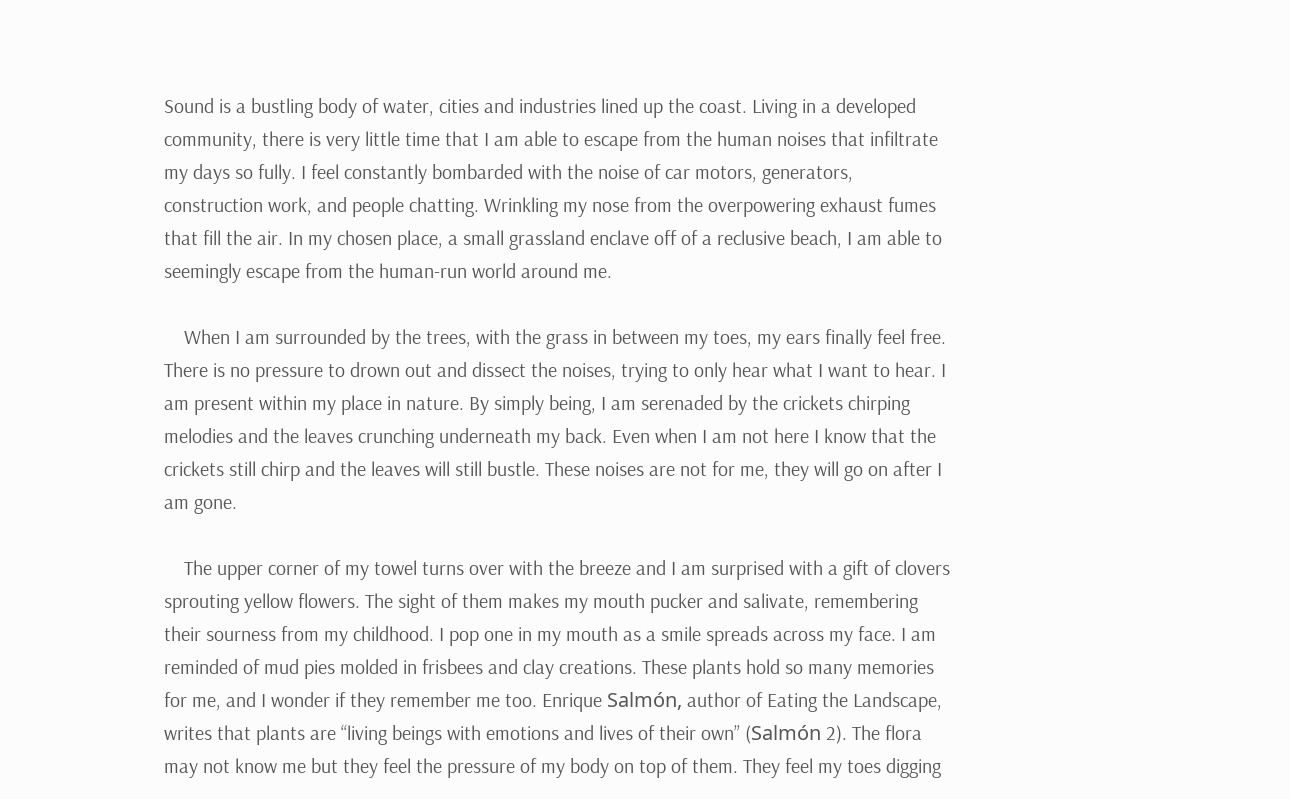Sound is a bustling body of water, cities and industries lined up the coast. Living in a developed community, there is very little time that I am able to escape from the human noises that infiltrate my days so fully. I feel constantly bombarded with the noise of car motors, generators, construction work, and people chatting. Wrinkling my nose from the overpowering exhaust fumes that fill the air. In my chosen place, a small grassland enclave off of a reclusive beach, I am able to seemingly escape from the human-run world around me.

    When I am surrounded by the trees, with the grass in between my toes, my ears finally feel free. There is no pressure to drown out and dissect the noises, trying to only hear what I want to hear. I am present within my place in nature. By simply being, I am serenaded by the crickets chirping melodies and the leaves crunching underneath my back. Even when I am not here I know that the crickets still chirp and the leaves will still bustle. These noises are not for me, they will go on after I am gone.

    The upper corner of my towel turns over with the breeze and I am surprised with a gift of clovers sprouting yellow flowers. The sight of them makes my mouth pucker and salivate, remembering their sourness from my childhood. I pop one in my mouth as a smile spreads across my face. I am reminded of mud pies molded in frisbees and clay creations. These plants hold so many memories for me, and I wonder if they remember me too. Enrique Salmón, author of Eating the Landscape, writes that plants are “living beings with emotions and lives of their own” (Salmón 2). The flora may not know me but they feel the pressure of my body on top of them. They feel my toes digging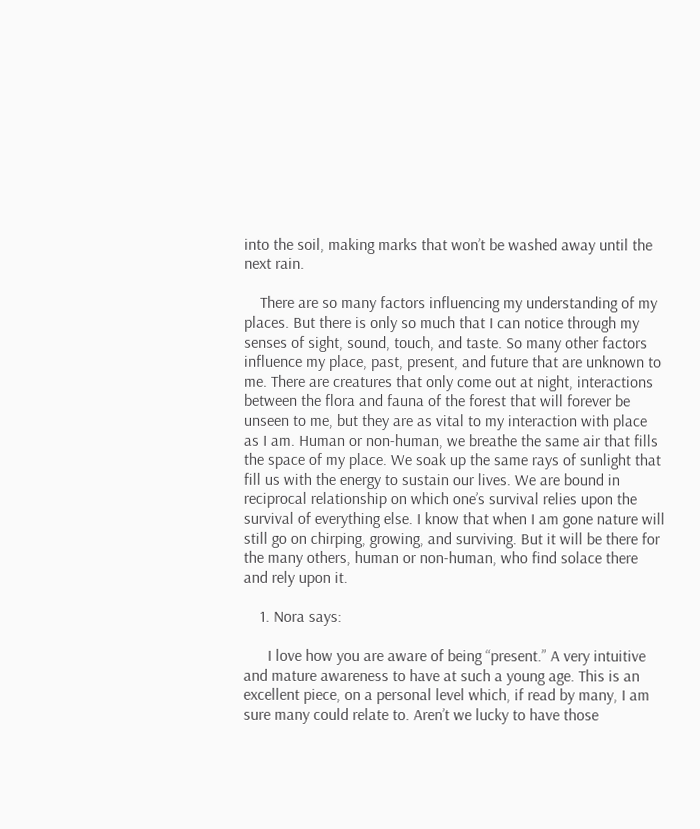into the soil, making marks that won’t be washed away until the next rain.

    There are so many factors influencing my understanding of my places. But there is only so much that I can notice through my senses of sight, sound, touch, and taste. So many other factors influence my place, past, present, and future that are unknown to me. There are creatures that only come out at night, interactions between the flora and fauna of the forest that will forever be unseen to me, but they are as vital to my interaction with place as I am. Human or non-human, we breathe the same air that fills the space of my place. We soak up the same rays of sunlight that fill us with the energy to sustain our lives. We are bound in reciprocal relationship on which one’s survival relies upon the survival of everything else. I know that when I am gone nature will still go on chirping, growing, and surviving. But it will be there for the many others, human or non-human, who find solace there and rely upon it.

    1. Nora says:

      I love how you are aware of being “present.” A very intuitive and mature awareness to have at such a young age. This is an excellent piece, on a personal level which, if read by many, I am sure many could relate to. Aren’t we lucky to have those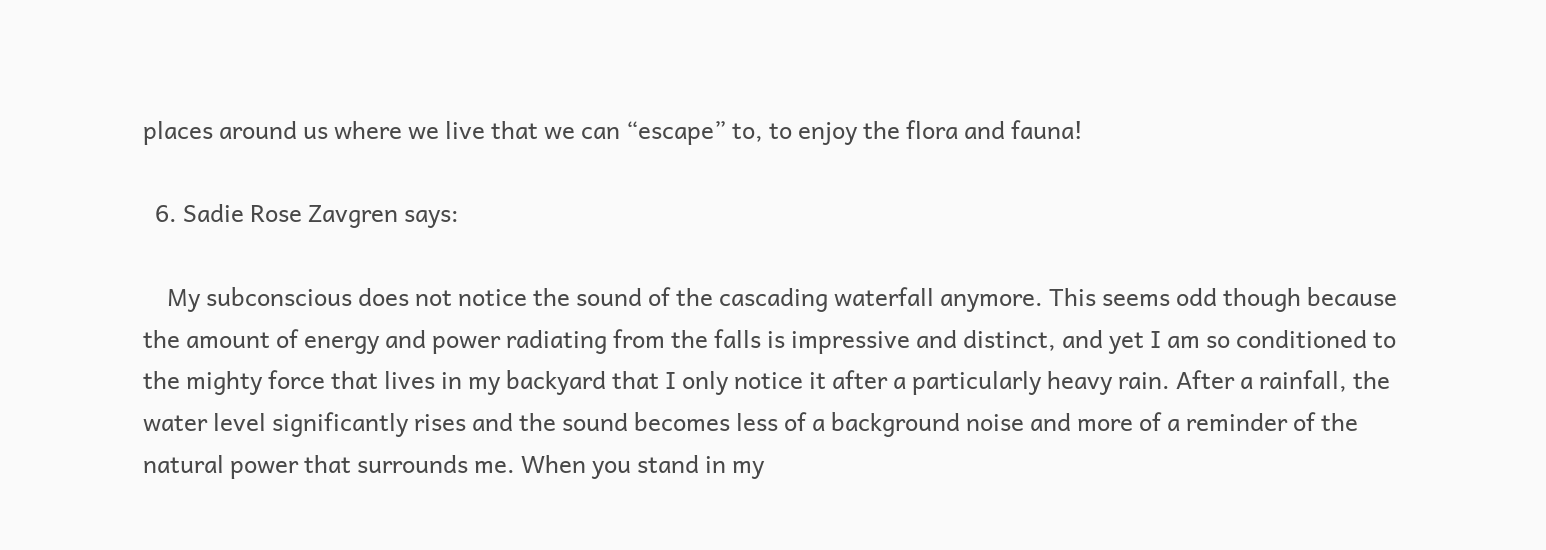places around us where we live that we can “escape” to, to enjoy the flora and fauna!

  6. Sadie Rose Zavgren says:

    My subconscious does not notice the sound of the cascading waterfall anymore. This seems odd though because the amount of energy and power radiating from the falls is impressive and distinct, and yet I am so conditioned to the mighty force that lives in my backyard that I only notice it after a particularly heavy rain. After a rainfall, the water level significantly rises and the sound becomes less of a background noise and more of a reminder of the natural power that surrounds me. When you stand in my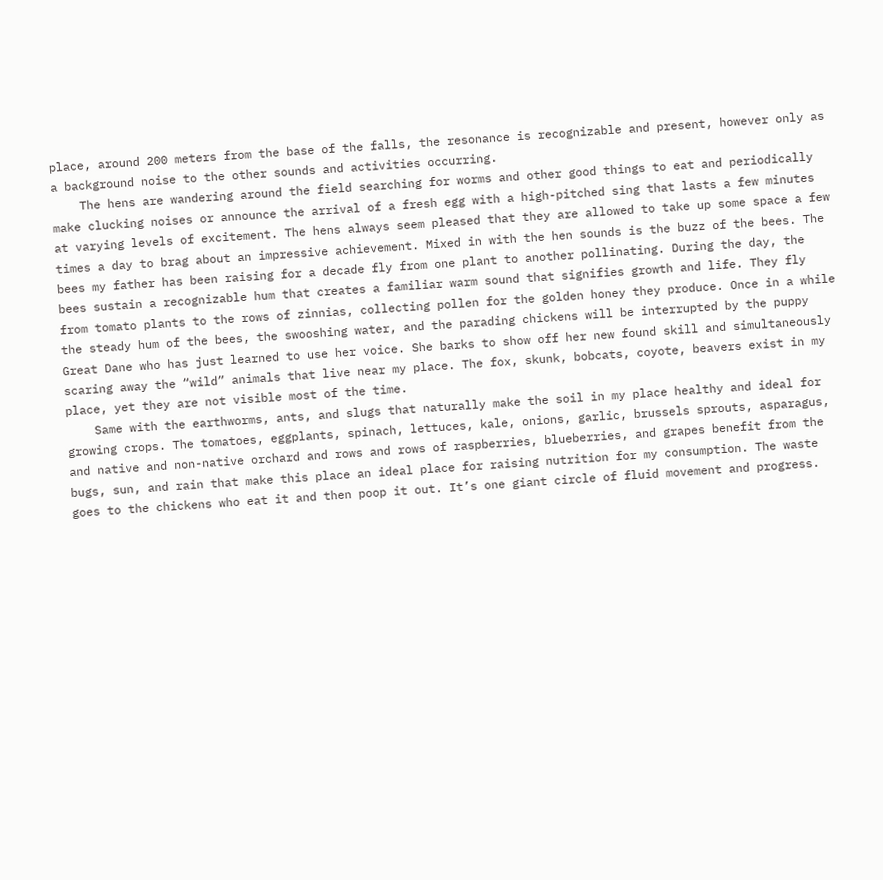place, around 200 meters from the base of the falls, the resonance is recognizable and present, however only as a background noise to the other sounds and activities occurring.
    The hens are wandering around the field searching for worms and other good things to eat and periodically make clucking noises or announce the arrival of a fresh egg with a high-pitched sing that lasts a few minutes at varying levels of excitement. The hens always seem pleased that they are allowed to take up some space a few times a day to brag about an impressive achievement. Mixed in with the hen sounds is the buzz of the bees. The bees my father has been raising for a decade fly from one plant to another pollinating. During the day, the bees sustain a recognizable hum that creates a familiar warm sound that signifies growth and life. They fly from tomato plants to the rows of zinnias, collecting pollen for the golden honey they produce. Once in a while the steady hum of the bees, the swooshing water, and the parading chickens will be interrupted by the puppy Great Dane who has just learned to use her voice. She barks to show off her new found skill and simultaneously scaring away the “wild” animals that live near my place. The fox, skunk, bobcats, coyote, beavers exist in my place, yet they are not visible most of the time.
    Same with the earthworms, ants, and slugs that naturally make the soil in my place healthy and ideal for growing crops. The tomatoes, eggplants, spinach, lettuces, kale, onions, garlic, brussels sprouts, asparagus, and native and non-native orchard and rows and rows of raspberries, blueberries, and grapes benefit from the bugs, sun, and rain that make this place an ideal place for raising nutrition for my consumption. The waste goes to the chickens who eat it and then poop it out. It’s one giant circle of fluid movement and progress.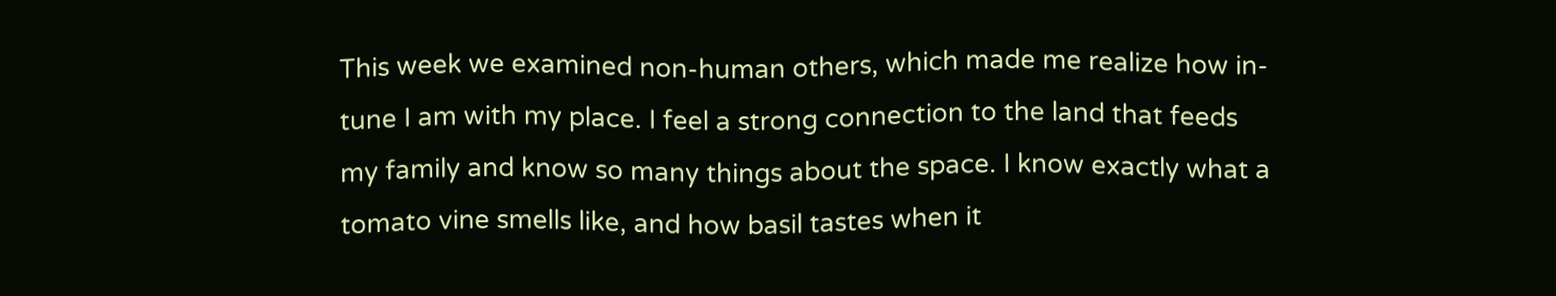This week we examined non-human others, which made me realize how in-tune I am with my place. I feel a strong connection to the land that feeds my family and know so many things about the space. I know exactly what a tomato vine smells like, and how basil tastes when it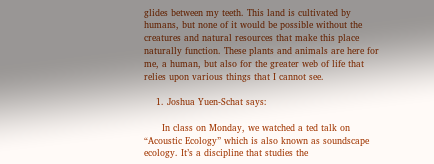glides between my teeth. This land is cultivated by humans, but none of it would be possible without the creatures and natural resources that make this place naturally function. These plants and animals are here for me, a human, but also for the greater web of life that relies upon various things that I cannot see.

    1. Joshua Yuen-Schat says:

      In class on Monday, we watched a ted talk on “Acoustic Ecology” which is also known as soundscape ecology. It’s a discipline that studies the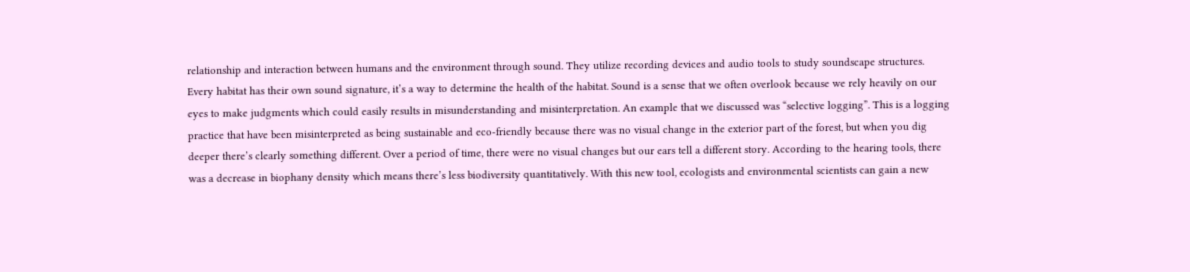relationship and interaction between humans and the environment through sound. They utilize recording devices and audio tools to study soundscape structures. Every habitat has their own sound signature, it’s a way to determine the health of the habitat. Sound is a sense that we often overlook because we rely heavily on our eyes to make judgments which could easily results in misunderstanding and misinterpretation. An example that we discussed was “selective logging”. This is a logging practice that have been misinterpreted as being sustainable and eco-friendly because there was no visual change in the exterior part of the forest, but when you dig deeper there’s clearly something different. Over a period of time, there were no visual changes but our ears tell a different story. According to the hearing tools, there was a decrease in biophany density which means there’s less biodiversity quantitatively. With this new tool, ecologists and environmental scientists can gain a new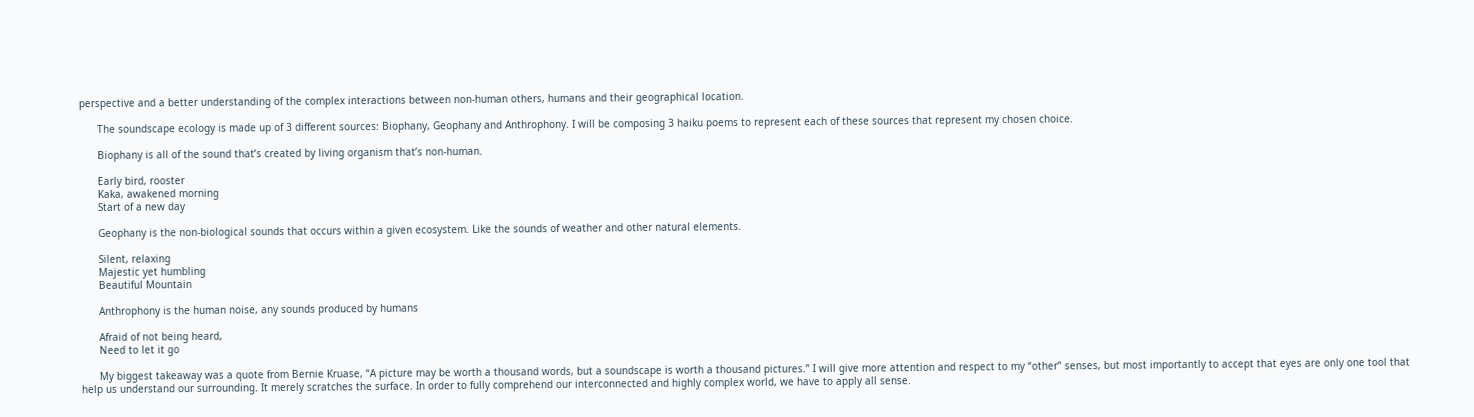perspective and a better understanding of the complex interactions between non-human others, humans and their geographical location.

      The soundscape ecology is made up of 3 different sources: Biophany, Geophany and Anthrophony. I will be composing 3 haiku poems to represent each of these sources that represent my chosen choice.

      Biophany is all of the sound that’s created by living organism that’s non-human.

      Early bird, rooster
      Kaka, awakened morning
      Start of a new day

      Geophany is the non-biological sounds that occurs within a given ecosystem. Like the sounds of weather and other natural elements.

      Silent, relaxing
      Majestic yet humbling
      Beautiful Mountain

      Anthrophony is the human noise, any sounds produced by humans

      Afraid of not being heard,
      Need to let it go

      My biggest takeaway was a quote from Bernie Kruase, “A picture may be worth a thousand words, but a soundscape is worth a thousand pictures.” I will give more attention and respect to my “other” senses, but most importantly to accept that eyes are only one tool that help us understand our surrounding. It merely scratches the surface. In order to fully comprehend our interconnected and highly complex world, we have to apply all sense.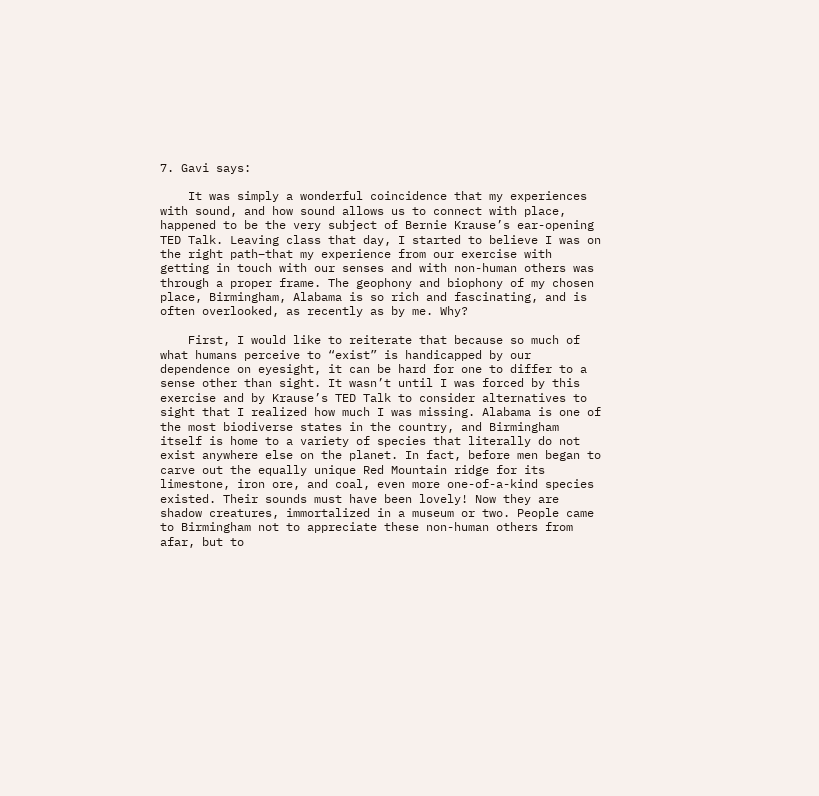7. Gavi says:

    It was simply a wonderful coincidence that my experiences with sound, and how sound allows us to connect with place, happened to be the very subject of Bernie Krause’s ear-opening TED Talk. Leaving class that day, I started to believe I was on the right path–that my experience from our exercise with getting in touch with our senses and with non-human others was through a proper frame. The geophony and biophony of my chosen place, Birmingham, Alabama is so rich and fascinating, and is often overlooked, as recently as by me. Why?

    First, I would like to reiterate that because so much of what humans perceive to “exist” is handicapped by our dependence on eyesight, it can be hard for one to differ to a sense other than sight. It wasn’t until I was forced by this exercise and by Krause’s TED Talk to consider alternatives to sight that I realized how much I was missing. Alabama is one of the most biodiverse states in the country, and Birmingham itself is home to a variety of species that literally do not exist anywhere else on the planet. In fact, before men began to carve out the equally unique Red Mountain ridge for its limestone, iron ore, and coal, even more one-of-a-kind species existed. Their sounds must have been lovely! Now they are shadow creatures, immortalized in a museum or two. People came to Birmingham not to appreciate these non-human others from afar, but to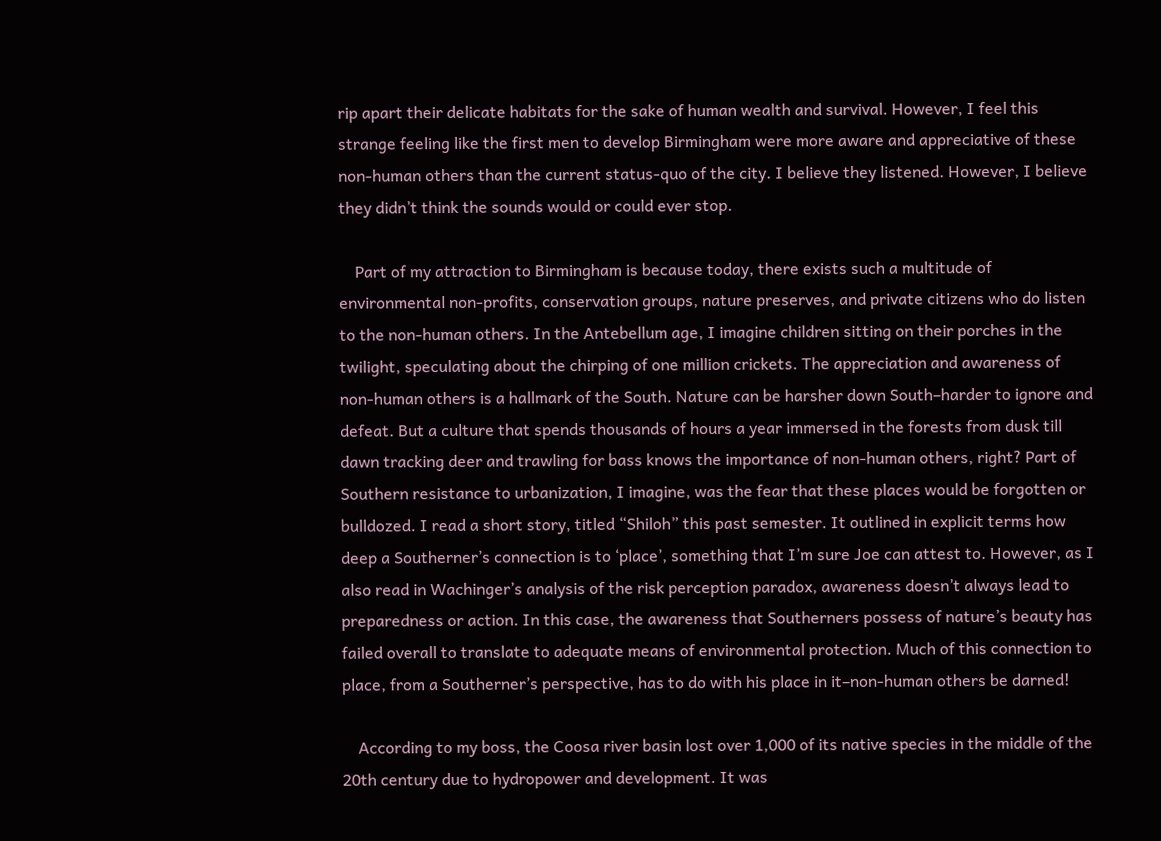rip apart their delicate habitats for the sake of human wealth and survival. However, I feel this strange feeling like the first men to develop Birmingham were more aware and appreciative of these non-human others than the current status-quo of the city. I believe they listened. However, I believe they didn’t think the sounds would or could ever stop.

    Part of my attraction to Birmingham is because today, there exists such a multitude of environmental non-profits, conservation groups, nature preserves, and private citizens who do listen to the non-human others. In the Antebellum age, I imagine children sitting on their porches in the twilight, speculating about the chirping of one million crickets. The appreciation and awareness of non-human others is a hallmark of the South. Nature can be harsher down South–harder to ignore and defeat. But a culture that spends thousands of hours a year immersed in the forests from dusk till dawn tracking deer and trawling for bass knows the importance of non-human others, right? Part of Southern resistance to urbanization, I imagine, was the fear that these places would be forgotten or bulldozed. I read a short story, titled “Shiloh” this past semester. It outlined in explicit terms how deep a Southerner’s connection is to ‘place’, something that I’m sure Joe can attest to. However, as I also read in Wachinger’s analysis of the risk perception paradox, awareness doesn’t always lead to preparedness or action. In this case, the awareness that Southerners possess of nature’s beauty has failed overall to translate to adequate means of environmental protection. Much of this connection to place, from a Southerner’s perspective, has to do with his place in it–non-human others be darned!

    According to my boss, the Coosa river basin lost over 1,000 of its native species in the middle of the 20th century due to hydropower and development. It was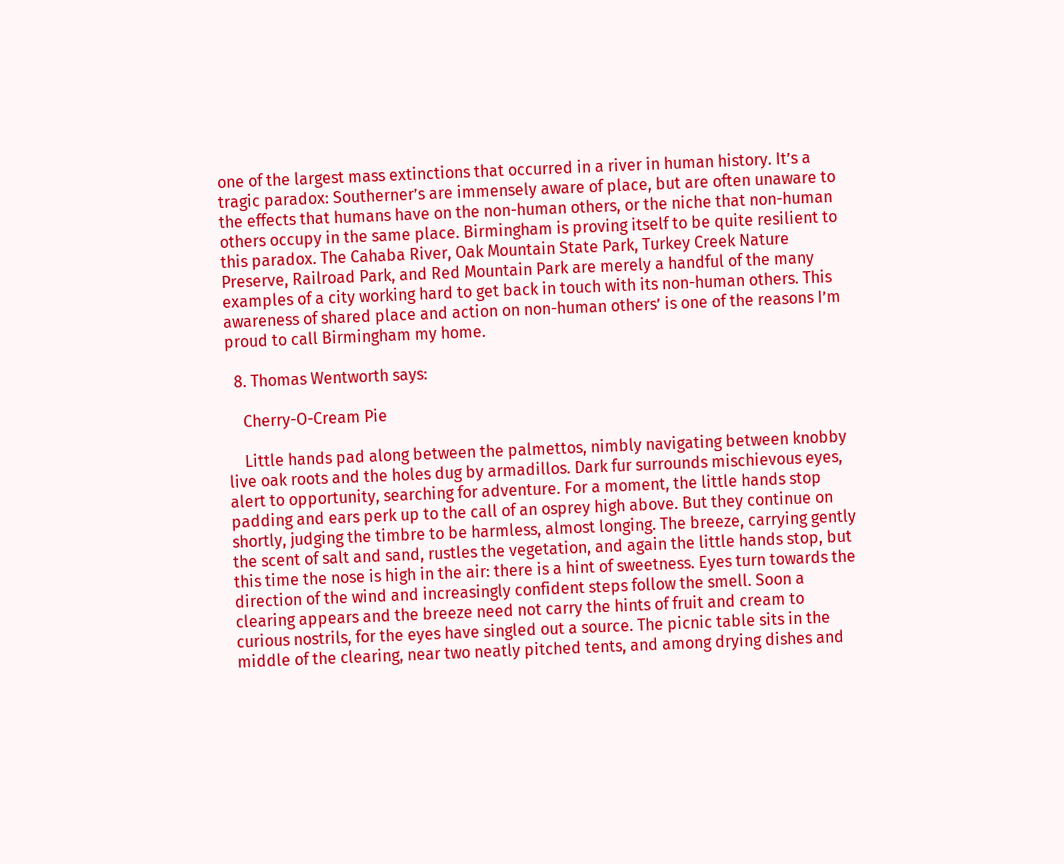one of the largest mass extinctions that occurred in a river in human history. It’s a tragic paradox: Southerner’s are immensely aware of place, but are often unaware to the effects that humans have on the non-human others, or the niche that non-human others occupy in the same place. Birmingham is proving itself to be quite resilient to this paradox. The Cahaba River, Oak Mountain State Park, Turkey Creek Nature Preserve, Railroad Park, and Red Mountain Park are merely a handful of the many examples of a city working hard to get back in touch with its non-human others. This awareness of shared place and action on non-human others’ is one of the reasons I’m proud to call Birmingham my home.

  8. Thomas Wentworth says:

    Cherry-O-Cream Pie

    Little hands pad along between the palmettos, nimbly navigating between knobby live oak roots and the holes dug by armadillos. Dark fur surrounds mischievous eyes, alert to opportunity, searching for adventure. For a moment, the little hands stop padding and ears perk up to the call of an osprey high above. But they continue on shortly, judging the timbre to be harmless, almost longing. The breeze, carrying gently the scent of salt and sand, rustles the vegetation, and again the little hands stop, but this time the nose is high in the air: there is a hint of sweetness. Eyes turn towards the direction of the wind and increasingly confident steps follow the smell. Soon a clearing appears and the breeze need not carry the hints of fruit and cream to curious nostrils, for the eyes have singled out a source. The picnic table sits in the middle of the clearing, near two neatly pitched tents, and among drying dishes and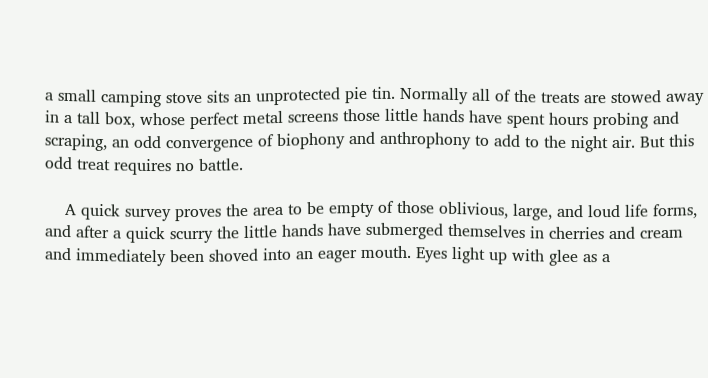a small camping stove sits an unprotected pie tin. Normally all of the treats are stowed away in a tall box, whose perfect metal screens those little hands have spent hours probing and scraping, an odd convergence of biophony and anthrophony to add to the night air. But this odd treat requires no battle.

    A quick survey proves the area to be empty of those oblivious, large, and loud life forms, and after a quick scurry the little hands have submerged themselves in cherries and cream and immediately been shoved into an eager mouth. Eyes light up with glee as a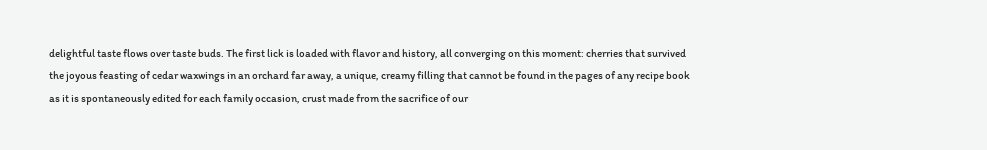delightful taste flows over taste buds. The first lick is loaded with flavor and history, all converging on this moment: cherries that survived the joyous feasting of cedar waxwings in an orchard far away, a unique, creamy filling that cannot be found in the pages of any recipe book as it is spontaneously edited for each family occasion, crust made from the sacrifice of our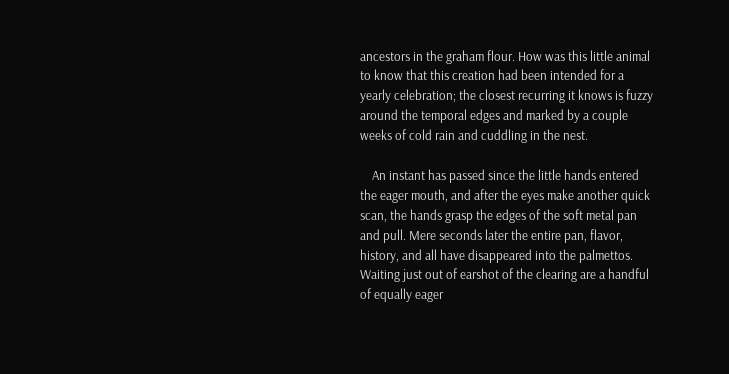ancestors in the graham flour. How was this little animal to know that this creation had been intended for a yearly celebration; the closest recurring it knows is fuzzy around the temporal edges and marked by a couple weeks of cold rain and cuddling in the nest.

    An instant has passed since the little hands entered the eager mouth, and after the eyes make another quick scan, the hands grasp the edges of the soft metal pan and pull. Mere seconds later the entire pan, flavor, history, and all have disappeared into the palmettos. Waiting just out of earshot of the clearing are a handful of equally eager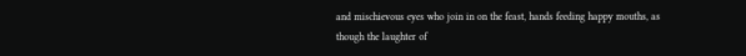and mischievous eyes who join in on the feast, hands feeding happy mouths, as though the laughter of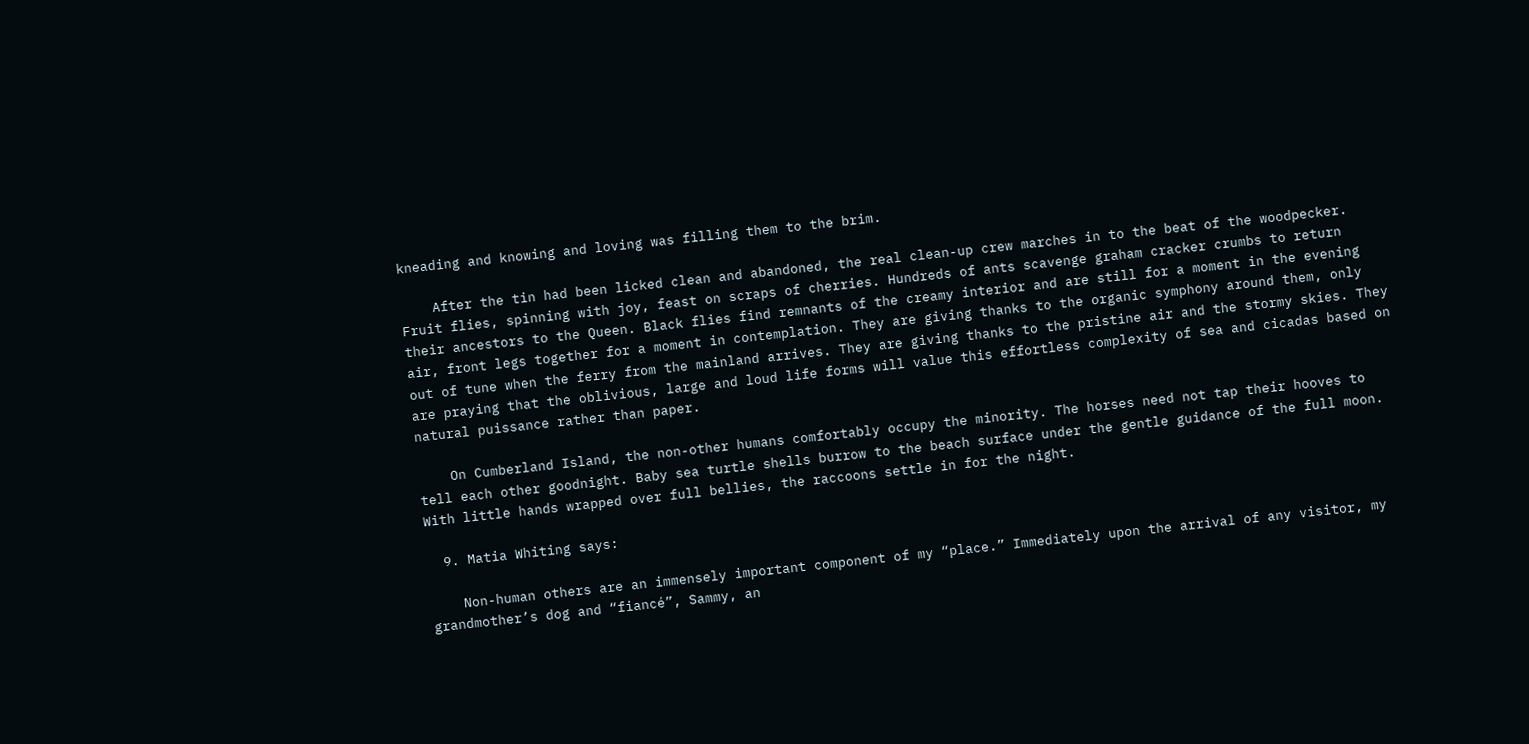kneading and knowing and loving was filling them to the brim.

    After the tin had been licked clean and abandoned, the real clean-up crew marches in to the beat of the woodpecker. Fruit flies, spinning with joy, feast on scraps of cherries. Hundreds of ants scavenge graham cracker crumbs to return their ancestors to the Queen. Black flies find remnants of the creamy interior and are still for a moment in the evening air, front legs together for a moment in contemplation. They are giving thanks to the organic symphony around them, only out of tune when the ferry from the mainland arrives. They are giving thanks to the pristine air and the stormy skies. They are praying that the oblivious, large and loud life forms will value this effortless complexity of sea and cicadas based on natural puissance rather than paper.

    On Cumberland Island, the non-other humans comfortably occupy the minority. The horses need not tap their hooves to tell each other goodnight. Baby sea turtle shells burrow to the beach surface under the gentle guidance of the full moon. With little hands wrapped over full bellies, the raccoons settle in for the night.

  9. Matia Whiting says:

    Non-human others are an immensely important component of my “place.” Immediately upon the arrival of any visitor, my grandmother’s dog and “fiancé”, Sammy, an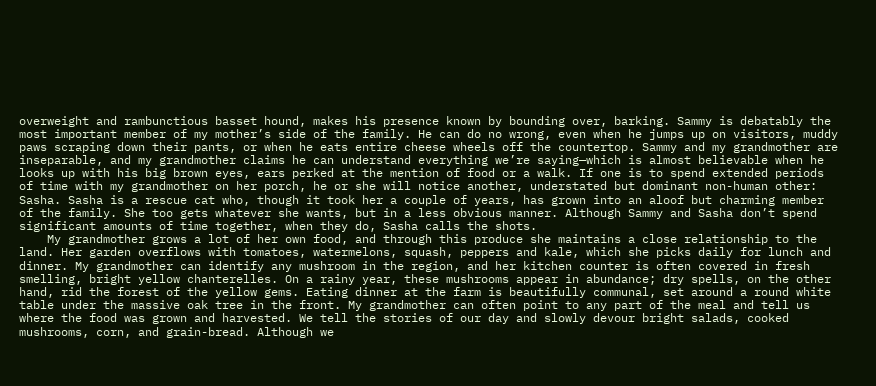overweight and rambunctious basset hound, makes his presence known by bounding over, barking. Sammy is debatably the most important member of my mother’s side of the family. He can do no wrong, even when he jumps up on visitors, muddy paws scraping down their pants, or when he eats entire cheese wheels off the countertop. Sammy and my grandmother are inseparable, and my grandmother claims he can understand everything we’re saying—which is almost believable when he looks up with his big brown eyes, ears perked at the mention of food or a walk. If one is to spend extended periods of time with my grandmother on her porch, he or she will notice another, understated but dominant non-human other: Sasha. Sasha is a rescue cat who, though it took her a couple of years, has grown into an aloof but charming member of the family. She too gets whatever she wants, but in a less obvious manner. Although Sammy and Sasha don’t spend significant amounts of time together, when they do, Sasha calls the shots.
    My grandmother grows a lot of her own food, and through this produce she maintains a close relationship to the land. Her garden overflows with tomatoes, watermelons, squash, peppers and kale, which she picks daily for lunch and dinner. My grandmother can identify any mushroom in the region, and her kitchen counter is often covered in fresh smelling, bright yellow chanterelles. On a rainy year, these mushrooms appear in abundance; dry spells, on the other hand, rid the forest of the yellow gems. Eating dinner at the farm is beautifully communal, set around a round white table under the massive oak tree in the front. My grandmother can often point to any part of the meal and tell us where the food was grown and harvested. We tell the stories of our day and slowly devour bright salads, cooked mushrooms, corn, and grain-bread. Although we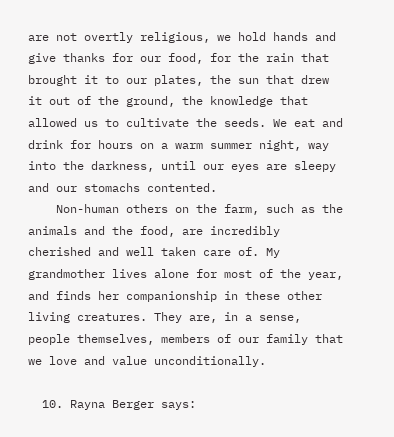are not overtly religious, we hold hands and give thanks for our food, for the rain that brought it to our plates, the sun that drew it out of the ground, the knowledge that allowed us to cultivate the seeds. We eat and drink for hours on a warm summer night, way into the darkness, until our eyes are sleepy and our stomachs contented.
    Non-human others on the farm, such as the animals and the food, are incredibly cherished and well taken care of. My grandmother lives alone for most of the year, and finds her companionship in these other living creatures. They are, in a sense, people themselves, members of our family that we love and value unconditionally.

  10. Rayna Berger says: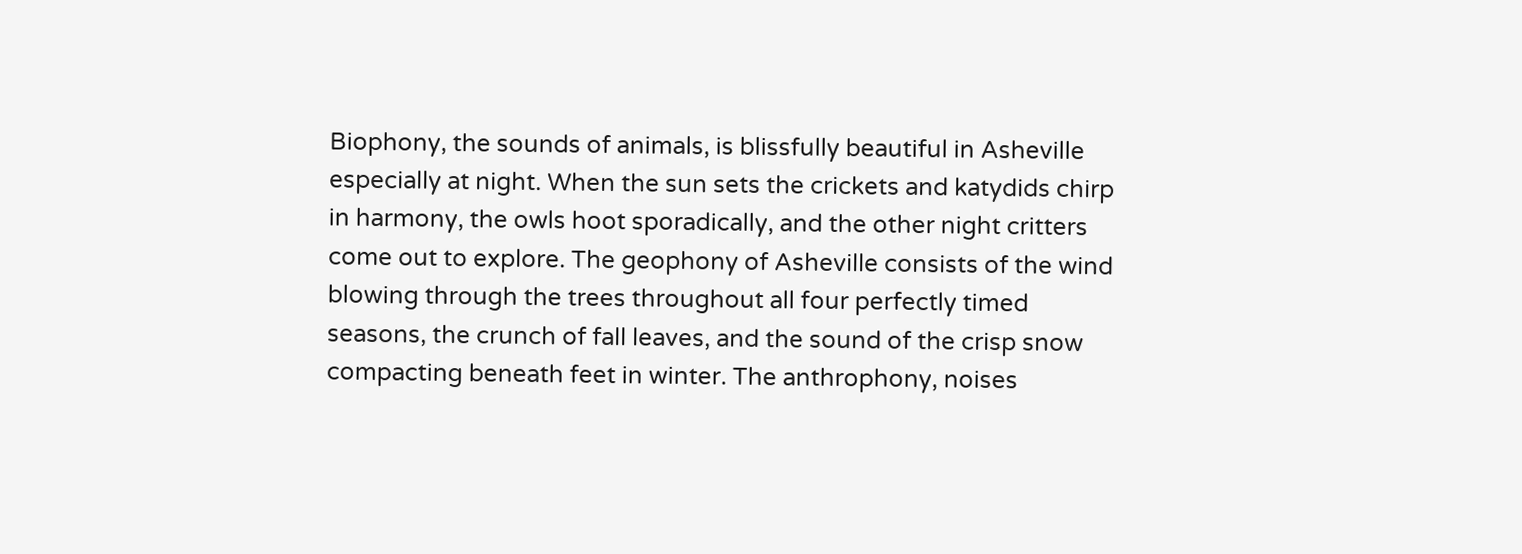Biophony, the sounds of animals, is blissfully beautiful in Asheville especially at night. When the sun sets the crickets and katydids chirp in harmony, the owls hoot sporadically, and the other night critters come out to explore. The geophony of Asheville consists of the wind blowing through the trees throughout all four perfectly timed seasons, the crunch of fall leaves, and the sound of the crisp snow compacting beneath feet in winter. The anthrophony, noises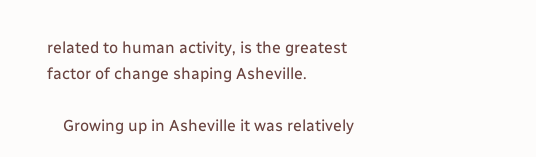related to human activity, is the greatest factor of change shaping Asheville.

    Growing up in Asheville it was relatively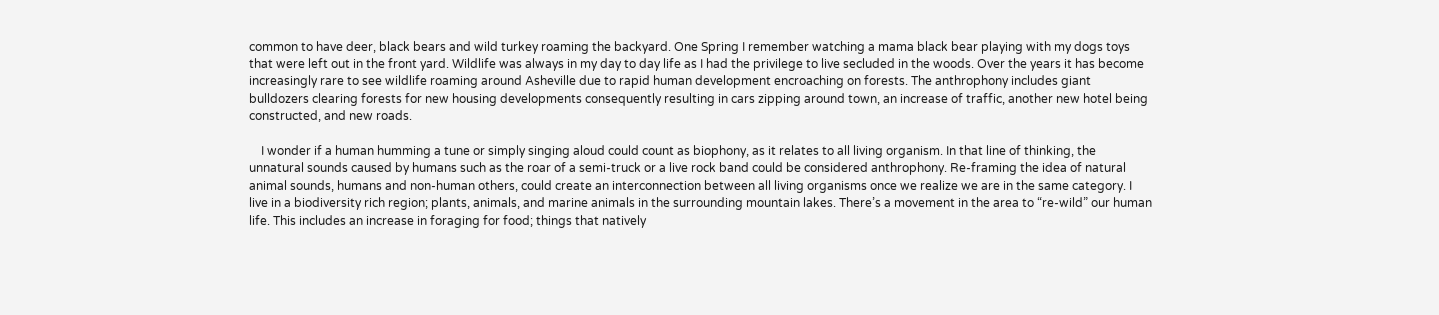common to have deer, black bears and wild turkey roaming the backyard. One Spring I remember watching a mama black bear playing with my dogs toys that were left out in the front yard. Wildlife was always in my day to day life as I had the privilege to live secluded in the woods. Over the years it has become increasingly rare to see wildlife roaming around Asheville due to rapid human development encroaching on forests. The anthrophony includes giant bulldozers clearing forests for new housing developments consequently resulting in cars zipping around town, an increase of traffic, another new hotel being constructed, and new roads.

    I wonder if a human humming a tune or simply singing aloud could count as biophony, as it relates to all living organism. In that line of thinking, the unnatural sounds caused by humans such as the roar of a semi-truck or a live rock band could be considered anthrophony. Re-framing the idea of natural animal sounds, humans and non-human others, could create an interconnection between all living organisms once we realize we are in the same category. I live in a biodiversity rich region; plants, animals, and marine animals in the surrounding mountain lakes. There’s a movement in the area to “re-wild” our human life. This includes an increase in foraging for food; things that natively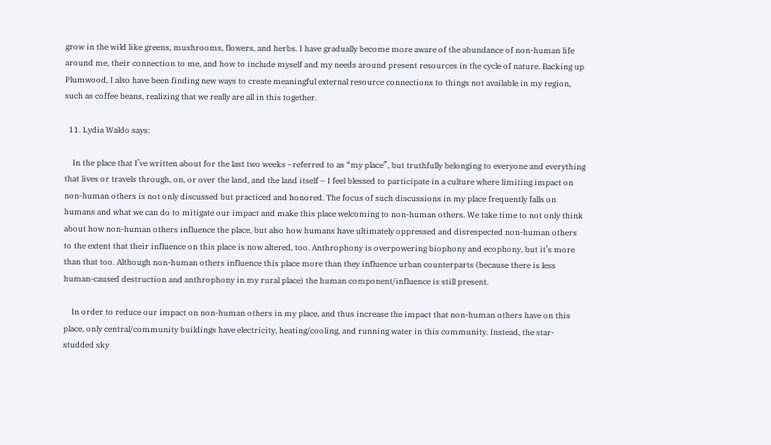grow in the wild like greens, mushrooms, flowers, and herbs. I have gradually become more aware of the abundance of non-human life around me, their connection to me, and how to include myself and my needs around present resources in the cycle of nature. Backing up Plumwood, I also have been finding new ways to create meaningful external resource connections to things not available in my region, such as coffee beans, realizing that we really are all in this together.

  11. Lydia Waldo says:

    In the place that I’ve written about for the last two weeks –referred to as “my place”, but truthfully belonging to everyone and everything that lives or travels through, on, or over the land, and the land itself – I feel blessed to participate in a culture where limiting impact on non-human others is not only discussed but practiced and honored. The focus of such discussions in my place frequently falls on humans and what we can do to mitigate our impact and make this place welcoming to non-human others. We take time to not only think about how non-human others influence the place, but also how humans have ultimately oppressed and disrespected non-human others to the extent that their influence on this place is now altered, too. Anthrophony is overpowering biophony and ecophony, but it’s more than that too. Although non-human others influence this place more than they influence urban counterparts (because there is less human-caused destruction and anthrophony in my rural place) the human component/influence is still present.

    In order to reduce our impact on non-human others in my place, and thus increase the impact that non-human others have on this place, only central/community buildings have electricity, heating/cooling, and running water in this community. Instead, the star-studded sky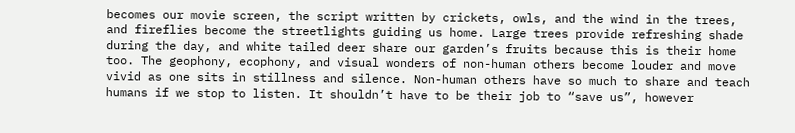becomes our movie screen, the script written by crickets, owls, and the wind in the trees, and fireflies become the streetlights guiding us home. Large trees provide refreshing shade during the day, and white tailed deer share our garden’s fruits because this is their home too. The geophony, ecophony, and visual wonders of non-human others become louder and move vivid as one sits in stillness and silence. Non-human others have so much to share and teach humans if we stop to listen. It shouldn’t have to be their job to “save us”, however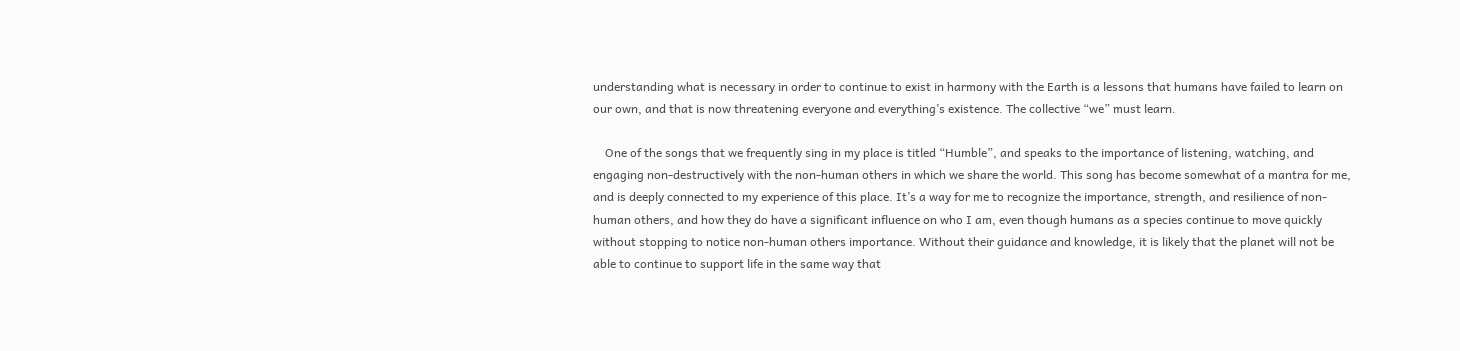understanding what is necessary in order to continue to exist in harmony with the Earth is a lessons that humans have failed to learn on our own, and that is now threatening everyone and everything’s existence. The collective “we” must learn.

    One of the songs that we frequently sing in my place is titled “Humble”, and speaks to the importance of listening, watching, and engaging non-destructively with the non-human others in which we share the world. This song has become somewhat of a mantra for me, and is deeply connected to my experience of this place. It’s a way for me to recognize the importance, strength, and resilience of non-human others, and how they do have a significant influence on who I am, even though humans as a species continue to move quickly without stopping to notice non-human others importance. Without their guidance and knowledge, it is likely that the planet will not be able to continue to support life in the same way that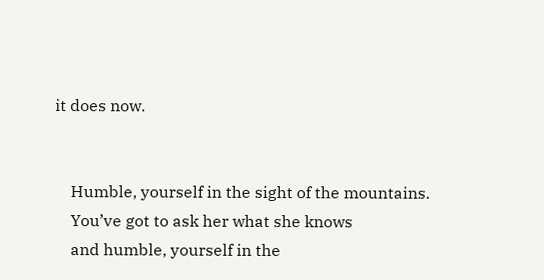it does now.


    Humble, yourself in the sight of the mountains.
    You’ve got to ask her what she knows
    and humble, yourself in the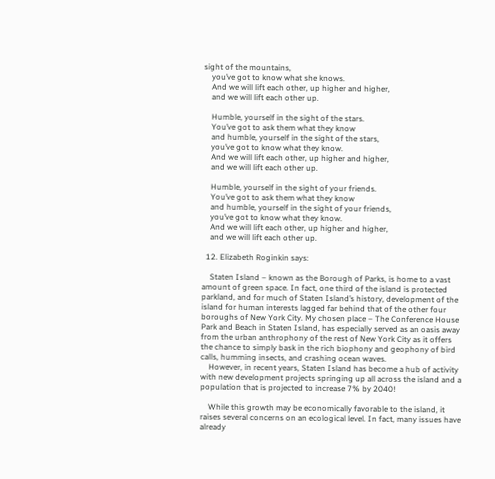sight of the mountains,
    you’ve got to know what she knows.
    And we will lift each other, up higher and higher,
    and we will lift each other up.

    Humble, yourself in the sight of the stars.
    You’ve got to ask them what they know
    and humble, yourself in the sight of the stars,
    you’ve got to know what they know.
    And we will lift each other, up higher and higher,
    and we will lift each other up.

    Humble, yourself in the sight of your friends.
    You’ve got to ask them what they know
    and humble, yourself in the sight of your friends,
    you’ve got to know what they know.
    And we will lift each other, up higher and higher,
    and we will lift each other up.

  12. Elizabeth Roginkin says:

    Staten Island – known as the Borough of Parks, is home to a vast amount of green space. In fact, one third of the island is protected parkland, and for much of Staten Island’s history, development of the island for human interests lagged far behind that of the other four boroughs of New York City. My chosen place – The Conference House Park and Beach in Staten Island, has especially served as an oasis away from the urban anthrophony of the rest of New York City as it offers the chance to simply bask in the rich biophony and geophony of bird calls, humming insects, and crashing ocean waves.
    However, in recent years, Staten Island has become a hub of activity with new development projects springing up all across the island and a population that is projected to increase 7% by 2040!

    While this growth may be economically favorable to the island, it raises several concerns on an ecological level. In fact, many issues have already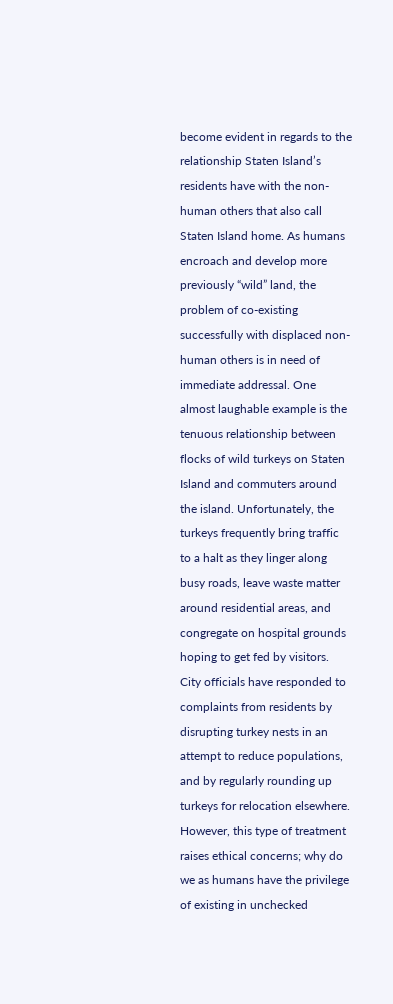become evident in regards to the relationship Staten Island’s residents have with the non-human others that also call Staten Island home. As humans encroach and develop more previously “wild” land, the problem of co-existing successfully with displaced non-human others is in need of immediate addressal. One almost laughable example is the tenuous relationship between flocks of wild turkeys on Staten Island and commuters around the island. Unfortunately, the turkeys frequently bring traffic to a halt as they linger along busy roads, leave waste matter around residential areas, and congregate on hospital grounds hoping to get fed by visitors. City officials have responded to complaints from residents by disrupting turkey nests in an attempt to reduce populations, and by regularly rounding up turkeys for relocation elsewhere. However, this type of treatment raises ethical concerns; why do we as humans have the privilege of existing in unchecked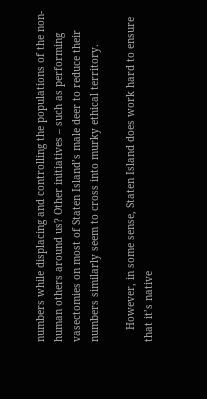numbers while displacing and controlling the populations of the non-human others around us? Other initiatives – such as performing vasectomies on most of Staten Island’s male deer to reduce their numbers similarly seem to cross into murky ethical territory.

    However, in some sense, Staten Island does work hard to ensure that it’s native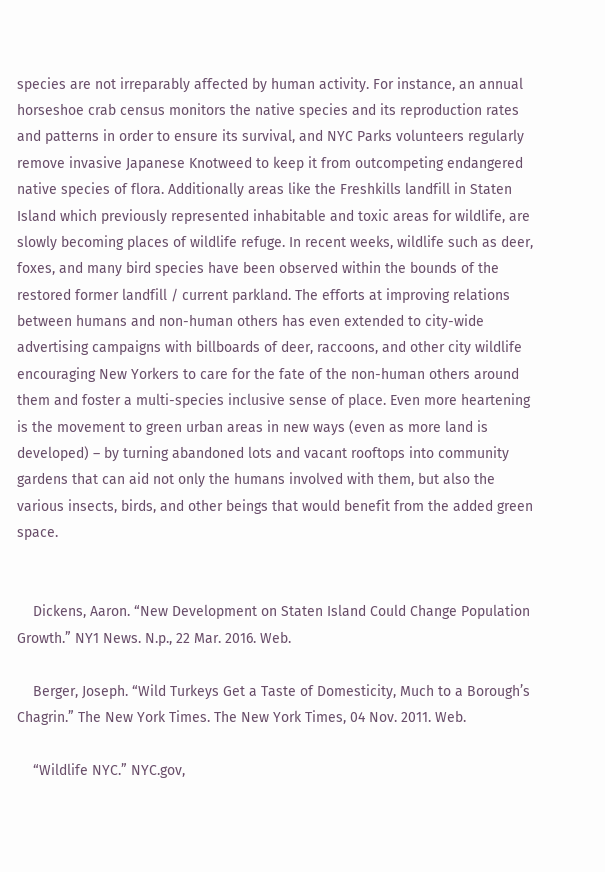species are not irreparably affected by human activity. For instance, an annual horseshoe crab census monitors the native species and its reproduction rates and patterns in order to ensure its survival, and NYC Parks volunteers regularly remove invasive Japanese Knotweed to keep it from outcompeting endangered native species of flora. Additionally areas like the Freshkills landfill in Staten Island which previously represented inhabitable and toxic areas for wildlife, are slowly becoming places of wildlife refuge. In recent weeks, wildlife such as deer, foxes, and many bird species have been observed within the bounds of the restored former landfill / current parkland. The efforts at improving relations between humans and non-human others has even extended to city-wide advertising campaigns with billboards of deer, raccoons, and other city wildlife encouraging New Yorkers to care for the fate of the non-human others around them and foster a multi-species inclusive sense of place. Even more heartening is the movement to green urban areas in new ways (even as more land is developed) – by turning abandoned lots and vacant rooftops into community gardens that can aid not only the humans involved with them, but also the various insects, birds, and other beings that would benefit from the added green space.


    Dickens, Aaron. “New Development on Staten Island Could Change Population Growth.” NY1 News. N.p., 22 Mar. 2016. Web.

    Berger, Joseph. “Wild Turkeys Get a Taste of Domesticity, Much to a Borough’s Chagrin.” The New York Times. The New York Times, 04 Nov. 2011. Web.

    “Wildlife NYC.” NYC.gov,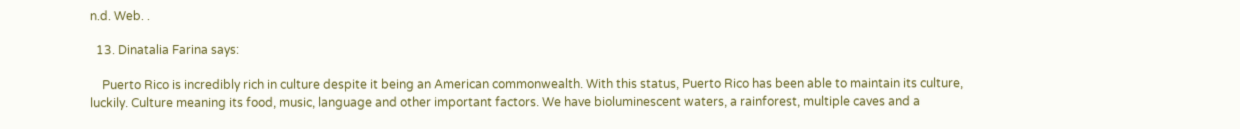n.d. Web. .

  13. Dinatalia Farina says:

    Puerto Rico is incredibly rich in culture despite it being an American commonwealth. With this status, Puerto Rico has been able to maintain its culture, luckily. Culture meaning its food, music, language and other important factors. We have bioluminescent waters, a rainforest, multiple caves and a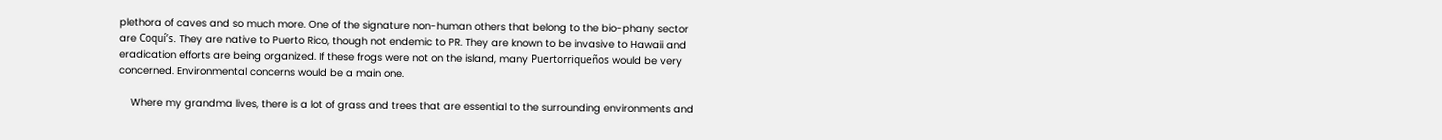plethora of caves and so much more. One of the signature non-human others that belong to the bio-phany sector are Coquí’s. They are native to Puerto Rico, though not endemic to PR. They are known to be invasive to Hawaii and eradication efforts are being organized. If these frogs were not on the island, many Puertorriqueños would be very concerned. Environmental concerns would be a main one.

    Where my grandma lives, there is a lot of grass and trees that are essential to the surrounding environments and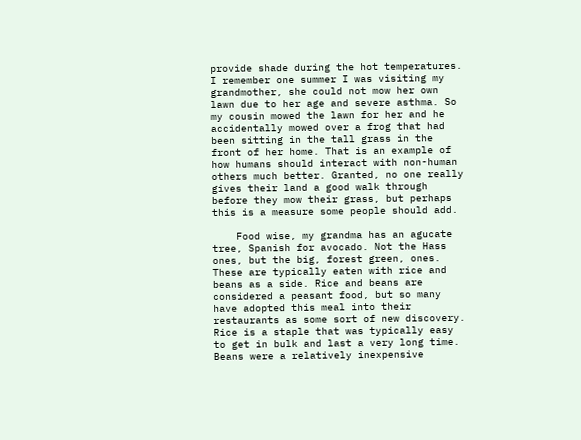provide shade during the hot temperatures. I remember one summer I was visiting my grandmother, she could not mow her own lawn due to her age and severe asthma. So my cousin mowed the lawn for her and he accidentally mowed over a frog that had been sitting in the tall grass in the front of her home. That is an example of how humans should interact with non-human others much better. Granted, no one really gives their land a good walk through before they mow their grass, but perhaps this is a measure some people should add.

    Food wise, my grandma has an agucate tree, Spanish for avocado. Not the Hass ones, but the big, forest green, ones. These are typically eaten with rice and beans as a side. Rice and beans are considered a peasant food, but so many have adopted this meal into their restaurants as some sort of new discovery. Rice is a staple that was typically easy to get in bulk and last a very long time. Beans were a relatively inexpensive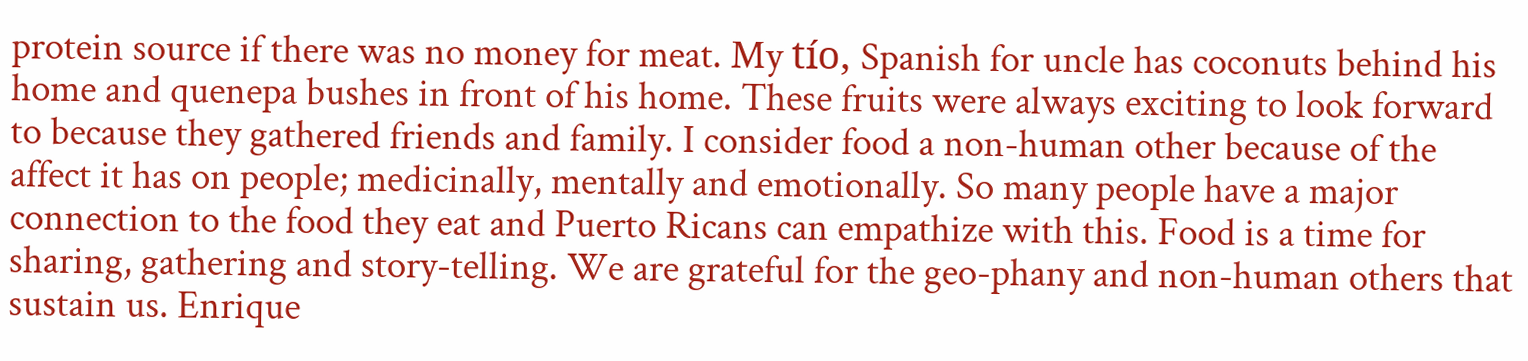protein source if there was no money for meat. My tío, Spanish for uncle has coconuts behind his home and quenepa bushes in front of his home. These fruits were always exciting to look forward to because they gathered friends and family. I consider food a non-human other because of the affect it has on people; medicinally, mentally and emotionally. So many people have a major connection to the food they eat and Puerto Ricans can empathize with this. Food is a time for sharing, gathering and story-telling. We are grateful for the geo-phany and non-human others that sustain us. Enrique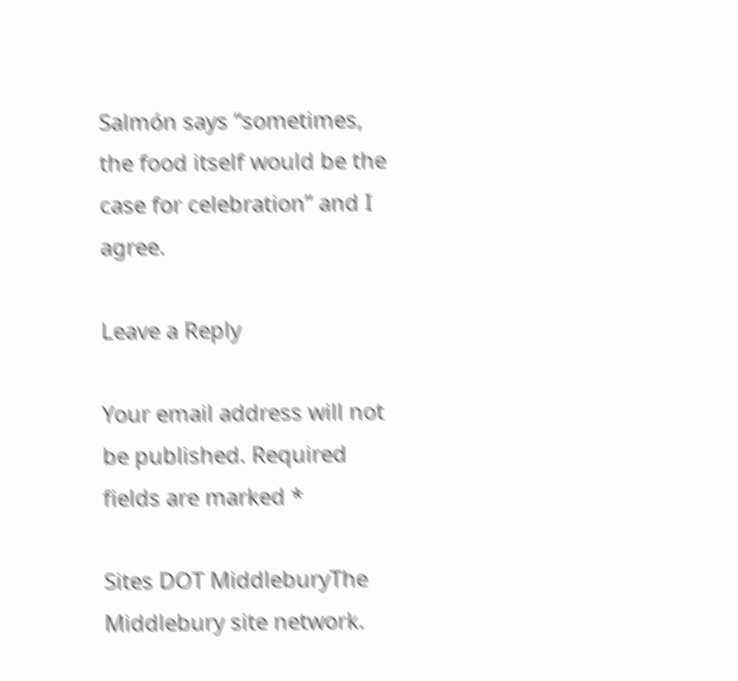Salmón says “sometimes, the food itself would be the case for celebration” and I agree.

Leave a Reply

Your email address will not be published. Required fields are marked *

Sites DOT MiddleburyThe Middlebury site network.